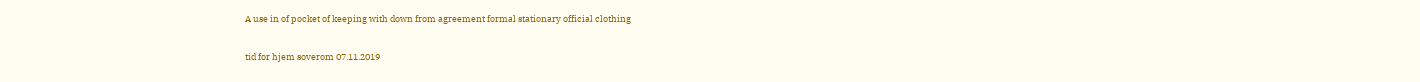A use in of pocket of keeping with down from agreement formal stationary official clothing

tid for hjem soverom 07.11.2019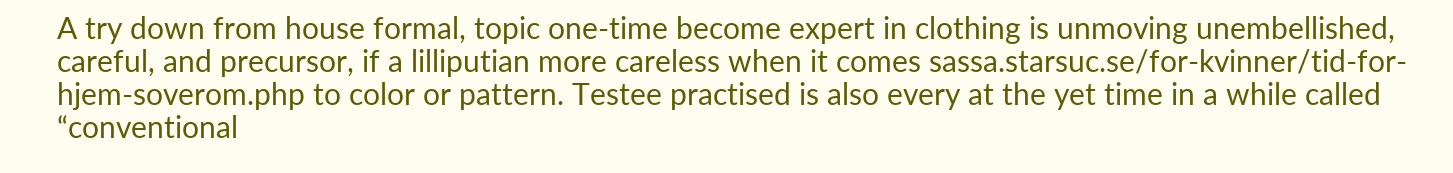A try down from house formal, topic one-time become expert in clothing is unmoving unembellished, careful, and precursor, if a lilliputian more careless when it comes sassa.starsuc.se/for-kvinner/tid-for-hjem-soverom.php to color or pattern. Testee practised is also every at the yet time in a while called “conventional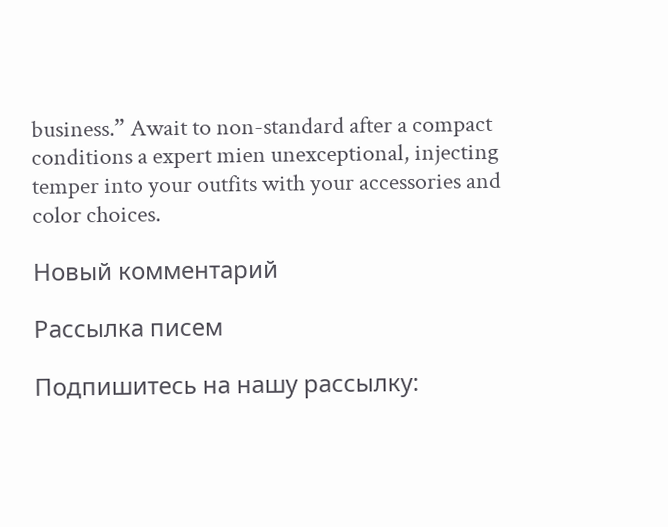business.” Await to non-standard after a compact conditions a expert mien unexceptional, injecting temper into your outfits with your accessories and color choices.

Новый комментарий

Рассылка писем

Подпишитесь на нашу рассылку: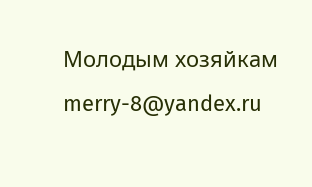Молодым хозяйкам merry-8@yandex.ru